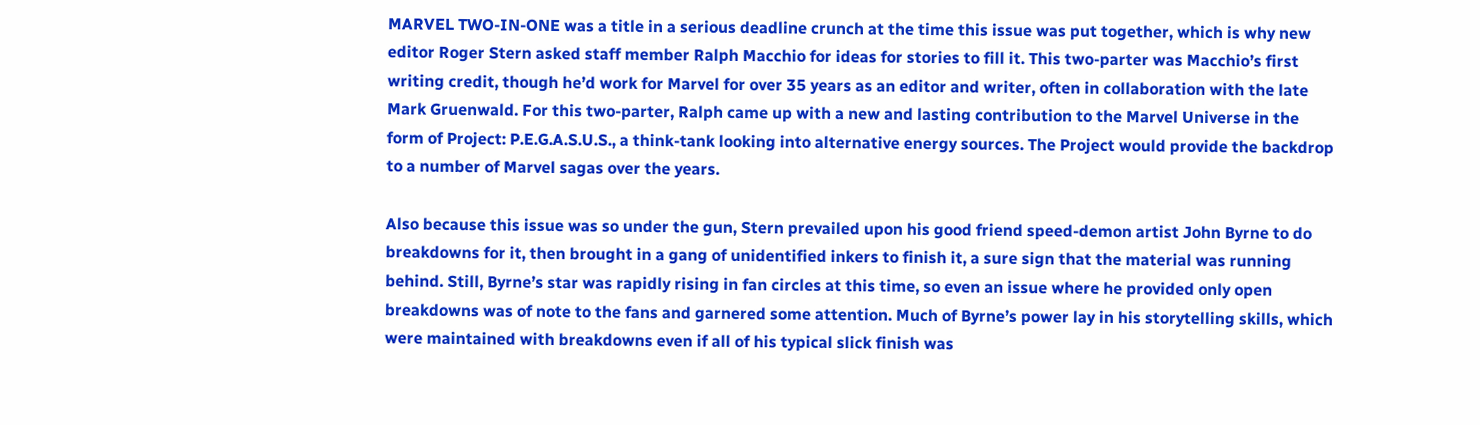MARVEL TWO-IN-ONE was a title in a serious deadline crunch at the time this issue was put together, which is why new editor Roger Stern asked staff member Ralph Macchio for ideas for stories to fill it. This two-parter was Macchio’s first writing credit, though he’d work for Marvel for over 35 years as an editor and writer, often in collaboration with the late Mark Gruenwald. For this two-parter, Ralph came up with a new and lasting contribution to the Marvel Universe in the form of Project: P.E.G.A.S.U.S., a think-tank looking into alternative energy sources. The Project would provide the backdrop to a number of Marvel sagas over the years.

Also because this issue was so under the gun, Stern prevailed upon his good friend speed-demon artist John Byrne to do breakdowns for it, then brought in a gang of unidentified inkers to finish it, a sure sign that the material was running behind. Still, Byrne’s star was rapidly rising in fan circles at this time, so even an issue where he provided only open breakdowns was of note to the fans and garnered some attention. Much of Byrne’s power lay in his storytelling skills, which were maintained with breakdowns even if all of his typical slick finish was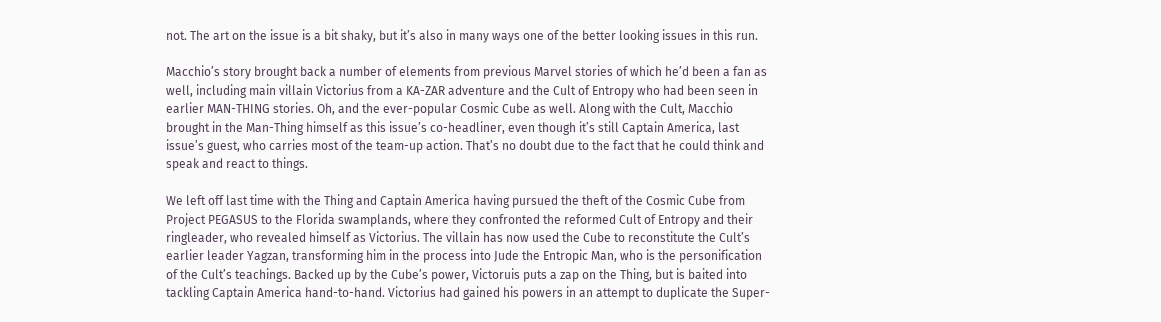not. The art on the issue is a bit shaky, but it’s also in many ways one of the better looking issues in this run.

Macchio’s story brought back a number of elements from previous Marvel stories of which he’d been a fan as well, including main villain Victorius from a KA-ZAR adventure and the Cult of Entropy who had been seen in earlier MAN-THING stories. Oh, and the ever-popular Cosmic Cube as well. Along with the Cult, Macchio brought in the Man-Thing himself as this issue’s co-headliner, even though it’s still Captain America, last issue’s guest, who carries most of the team-up action. That’s no doubt due to the fact that he could think and speak and react to things.

We left off last time with the Thing and Captain America having pursued the theft of the Cosmic Cube from Project PEGASUS to the Florida swamplands, where they confronted the reformed Cult of Entropy and their ringleader, who revealed himself as Victorius. The villain has now used the Cube to reconstitute the Cult’s earlier leader Yagzan, transforming him in the process into Jude the Entropic Man, who is the personification of the Cult’s teachings. Backed up by the Cube’s power, Victoruis puts a zap on the Thing, but is baited into tackling Captain America hand-to-hand. Victorius had gained his powers in an attempt to duplicate the Super-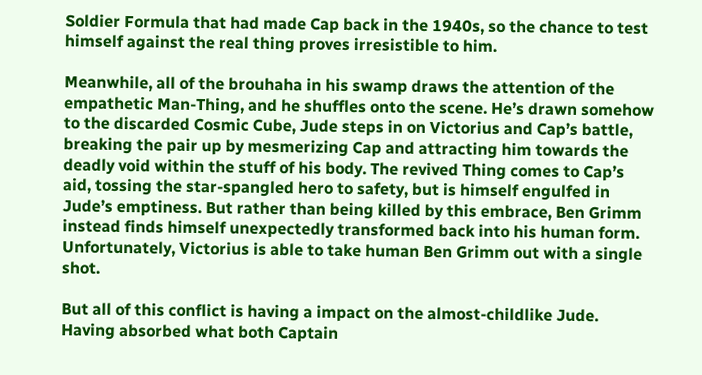Soldier Formula that had made Cap back in the 1940s, so the chance to test himself against the real thing proves irresistible to him.

Meanwhile, all of the brouhaha in his swamp draws the attention of the empathetic Man-Thing, and he shuffles onto the scene. He’s drawn somehow to the discarded Cosmic Cube, Jude steps in on Victorius and Cap’s battle, breaking the pair up by mesmerizing Cap and attracting him towards the deadly void within the stuff of his body. The revived Thing comes to Cap’s aid, tossing the star-spangled hero to safety, but is himself engulfed in Jude’s emptiness. But rather than being killed by this embrace, Ben Grimm instead finds himself unexpectedly transformed back into his human form. Unfortunately, Victorius is able to take human Ben Grimm out with a single shot.

But all of this conflict is having a impact on the almost-childlike Jude. Having absorbed what both Captain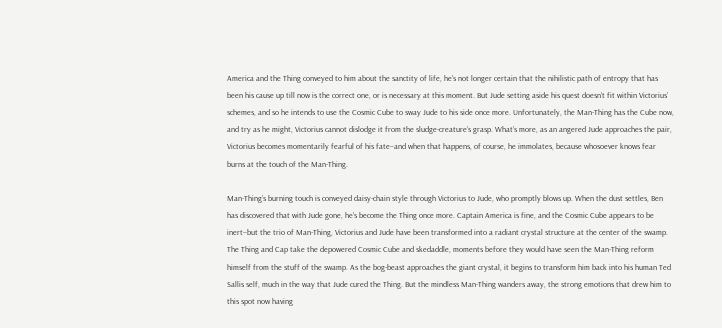America and the Thing conveyed to him about the sanctity of life, he’s not longer certain that the nihilistic path of entropy that has been his cause up till now is the correct one, or is necessary at this moment. But Jude setting aside his quest doesn’t fit within Victorius’ schemes, and so he intends to use the Cosmic Cube to sway Jude to his side once more. Unfortunately, the Man-Thing has the Cube now, and try as he might, Victorius cannot dislodge it from the sludge-creature’s grasp. What’s more, as an angered Jude approaches the pair, Victorius becomes momentarily fearful of his fate–and when that happens, of course, he immolates, because whosoever knows fear burns at the touch of the Man-Thing.

Man-Thing’s burning touch is conveyed daisy-chain style through Victorius to Jude, who promptly blows up. When the dust settles, Ben has discovered that with Jude gone, he’s become the Thing once more. Captain America is fine, and the Cosmic Cube appears to be inert–but the trio of Man-Thing, Victorius and Jude have been transformed into a radiant crystal structure at the center of the swamp. The Thing and Cap take the depowered Cosmic Cube and skedaddle, moments before they would have seen the Man-Thing reform himself from the stuff of the swamp. As the bog-beast approaches the giant crystal, it begins to transform him back into his human Ted Sallis self, much in the way that Jude cured the Thing. But the mindless Man-Thing wanders away, the strong emotions that drew him to this spot now having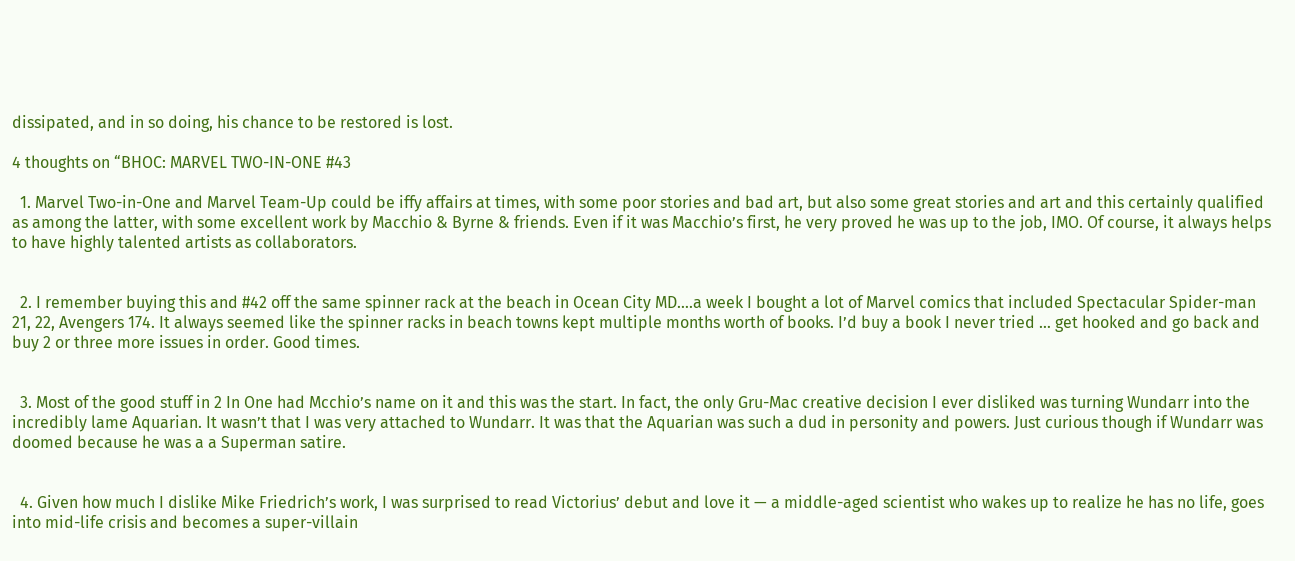dissipated, and in so doing, his chance to be restored is lost.

4 thoughts on “BHOC: MARVEL TWO-IN-ONE #43

  1. Marvel Two-in-One and Marvel Team-Up could be iffy affairs at times, with some poor stories and bad art, but also some great stories and art and this certainly qualified as among the latter, with some excellent work by Macchio & Byrne & friends. Even if it was Macchio’s first, he very proved he was up to the job, IMO. Of course, it always helps to have highly talented artists as collaborators.


  2. I remember buying this and #42 off the same spinner rack at the beach in Ocean City MD….a week I bought a lot of Marvel comics that included Spectacular Spider-man 21, 22, Avengers 174. It always seemed like the spinner racks in beach towns kept multiple months worth of books. I’d buy a book I never tried … get hooked and go back and buy 2 or three more issues in order. Good times.


  3. Most of the good stuff in 2 In One had Mcchio’s name on it and this was the start. In fact, the only Gru-Mac creative decision I ever disliked was turning Wundarr into the incredibly lame Aquarian. It wasn’t that I was very attached to Wundarr. It was that the Aquarian was such a dud in personity and powers. Just curious though if Wundarr was doomed because he was a a Superman satire.


  4. Given how much I dislike Mike Friedrich’s work, I was surprised to read Victorius’ debut and love it — a middle-aged scientist who wakes up to realize he has no life, goes into mid-life crisis and becomes a super-villain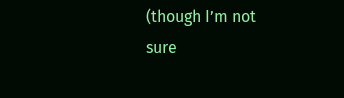(though I’m not sure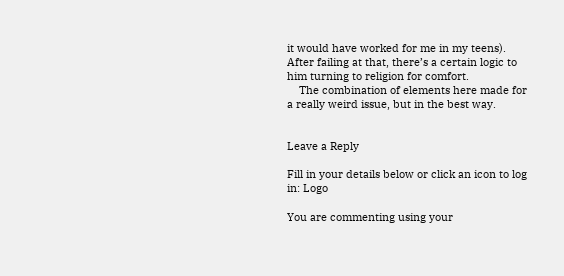it would have worked for me in my teens). After failing at that, there’s a certain logic to him turning to religion for comfort.
    The combination of elements here made for a really weird issue, but in the best way.


Leave a Reply

Fill in your details below or click an icon to log in: Logo

You are commenting using your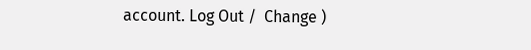account. Log Out /  Change )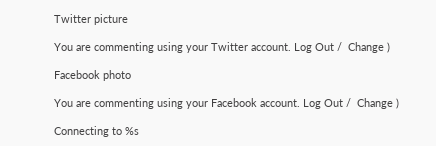Twitter picture

You are commenting using your Twitter account. Log Out /  Change )

Facebook photo

You are commenting using your Facebook account. Log Out /  Change )

Connecting to %s